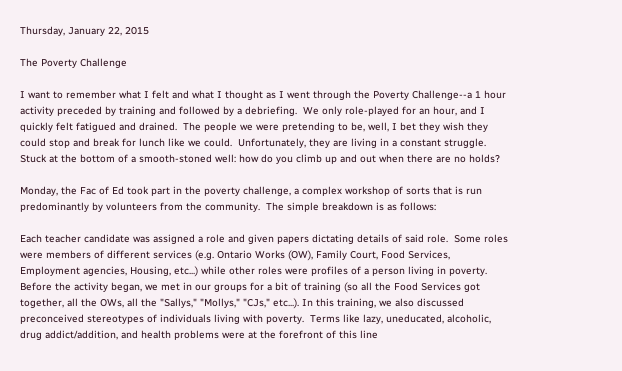Thursday, January 22, 2015

The Poverty Challenge

I want to remember what I felt and what I thought as I went through the Poverty Challenge--a 1 hour activity preceded by training and followed by a debriefing.  We only role-played for an hour, and I quickly felt fatigued and drained.  The people we were pretending to be, well, I bet they wish they could stop and break for lunch like we could.  Unfortunately, they are living in a constant struggle.  Stuck at the bottom of a smooth-stoned well: how do you climb up and out when there are no holds?

Monday, the Fac of Ed took part in the poverty challenge, a complex workshop of sorts that is run predominantly by volunteers from the community.  The simple breakdown is as follows:

Each teacher candidate was assigned a role and given papers dictating details of said role.  Some roles were members of different services (e.g. Ontario Works (OW), Family Court, Food Services, Employment agencies, Housing, etc...) while other roles were profiles of a person living in poverty.  Before the activity began, we met in our groups for a bit of training (so all the Food Services got together, all the OWs, all the "Sallys," "Mollys," "CJs," etc...). In this training, we also discussed preconceived stereotypes of individuals living with poverty.  Terms like lazy, uneducated, alcoholic, drug addict/addition, and health problems were at the forefront of this line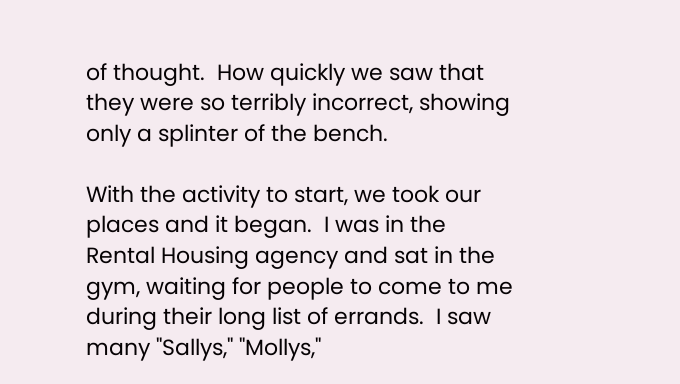of thought.  How quickly we saw that they were so terribly incorrect, showing only a splinter of the bench.

With the activity to start, we took our places and it began.  I was in the Rental Housing agency and sat in the gym, waiting for people to come to me during their long list of errands.  I saw many "Sallys," "Mollys,"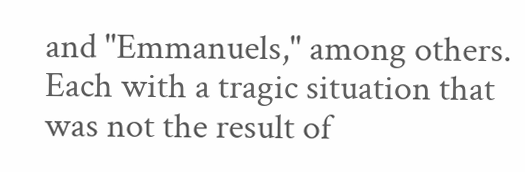and "Emmanuels," among others.  Each with a tragic situation that was not the result of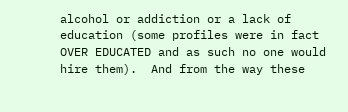alcohol or addiction or a lack of education (some profiles were in fact OVER EDUCATED and as such no one would hire them).  And from the way these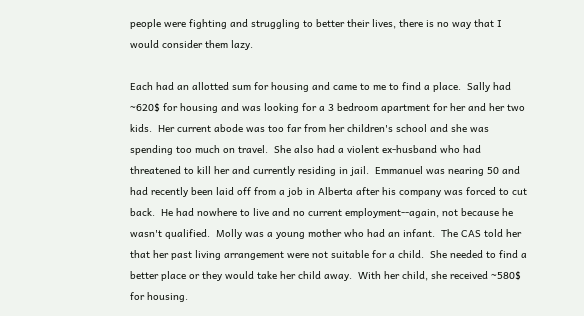people were fighting and struggling to better their lives, there is no way that I would consider them lazy.

Each had an allotted sum for housing and came to me to find a place.  Sally had ~620$ for housing and was looking for a 3 bedroom apartment for her and her two kids.  Her current abode was too far from her children's school and she was spending too much on travel.  She also had a violent ex-husband who had threatened to kill her and currently residing in jail.  Emmanuel was nearing 50 and had recently been laid off from a job in Alberta after his company was forced to cut back.  He had nowhere to live and no current employment--again, not because he wasn't qualified.  Molly was a young mother who had an infant.  The CAS told her that her past living arrangement were not suitable for a child.  She needed to find a better place or they would take her child away.  With her child, she received ~580$ for housing.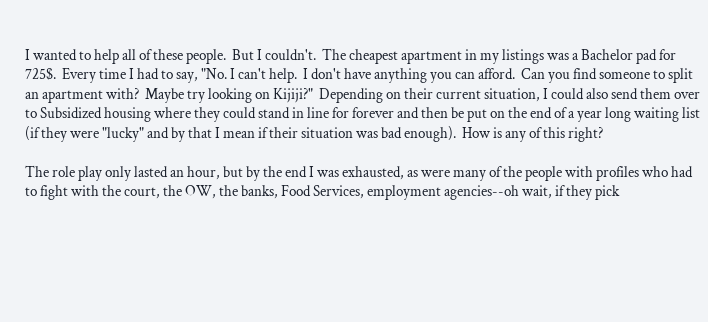I wanted to help all of these people.  But I couldn't.  The cheapest apartment in my listings was a Bachelor pad for 725$.  Every time I had to say, "No. I can't help.  I don't have anything you can afford.  Can you find someone to split an apartment with?  Maybe try looking on Kijiji?"  Depending on their current situation, I could also send them over to Subsidized housing where they could stand in line for forever and then be put on the end of a year long waiting list (if they were "lucky" and by that I mean if their situation was bad enough).  How is any of this right?

The role play only lasted an hour, but by the end I was exhausted, as were many of the people with profiles who had to fight with the court, the OW, the banks, Food Services, employment agencies--oh wait, if they pick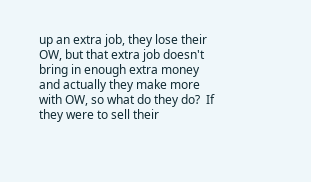up an extra job, they lose their OW, but that extra job doesn't bring in enough extra money and actually they make more with OW, so what do they do?  If they were to sell their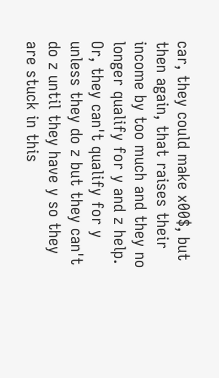car, they could make x00$, but then again, that raises their income by too much and they no longer qualify for y and z help.  Or, they can't qualify for y unless they do z but they can't do z until they have y so they are stuck in this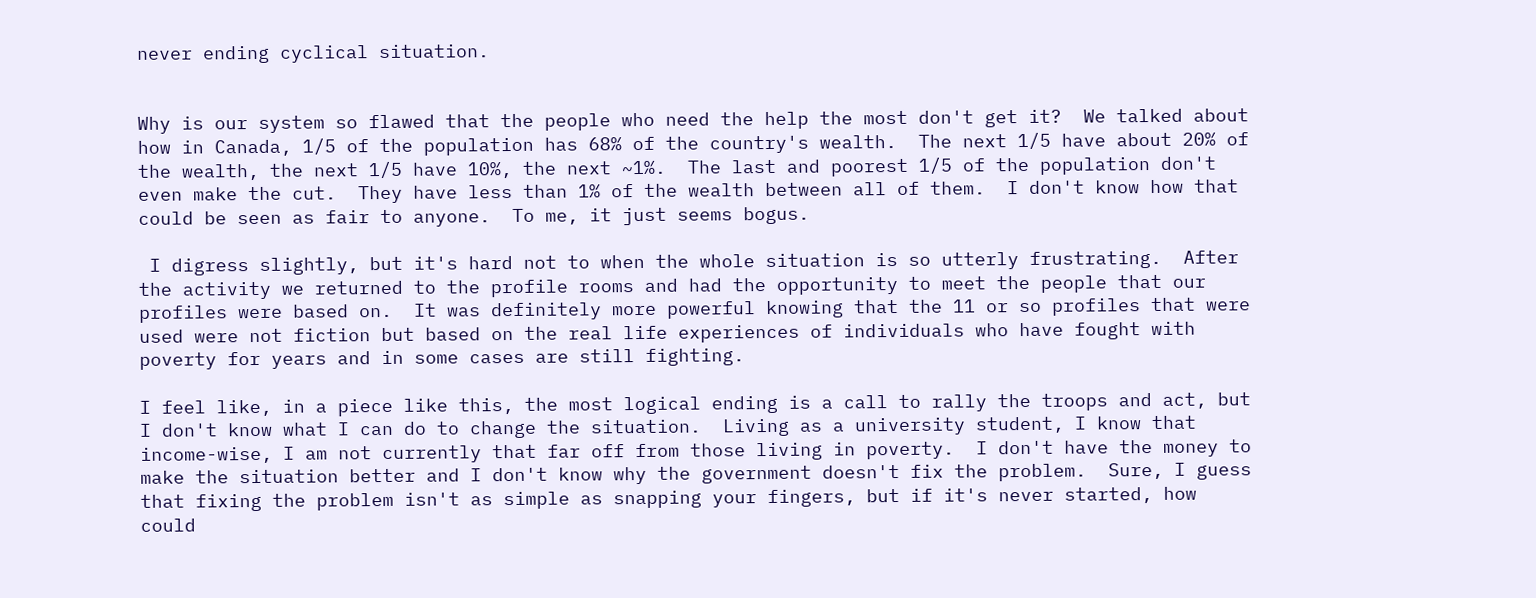never ending cyclical situation.


Why is our system so flawed that the people who need the help the most don't get it?  We talked about how in Canada, 1/5 of the population has 68% of the country's wealth.  The next 1/5 have about 20% of the wealth, the next 1/5 have 10%, the next ~1%.  The last and poorest 1/5 of the population don't even make the cut.  They have less than 1% of the wealth between all of them.  I don't know how that could be seen as fair to anyone.  To me, it just seems bogus.

 I digress slightly, but it's hard not to when the whole situation is so utterly frustrating.  After the activity we returned to the profile rooms and had the opportunity to meet the people that our profiles were based on.  It was definitely more powerful knowing that the 11 or so profiles that were used were not fiction but based on the real life experiences of individuals who have fought with poverty for years and in some cases are still fighting.

I feel like, in a piece like this, the most logical ending is a call to rally the troops and act, but I don't know what I can do to change the situation.  Living as a university student, I know that income-wise, I am not currently that far off from those living in poverty.  I don't have the money to make the situation better and I don't know why the government doesn't fix the problem.  Sure, I guess that fixing the problem isn't as simple as snapping your fingers, but if it's never started, how could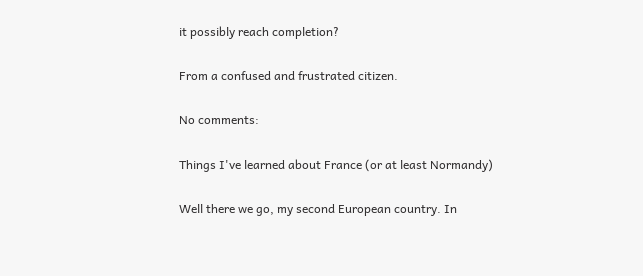it possibly reach completion?

From a confused and frustrated citizen.

No comments:

Things I've learned about France (or at least Normandy)

Well there we go, my second European country. In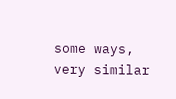some ways, very similar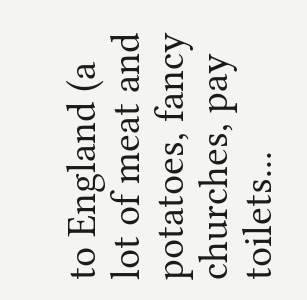to England (a lot of meat and potatoes, fancy churches, pay toilets...